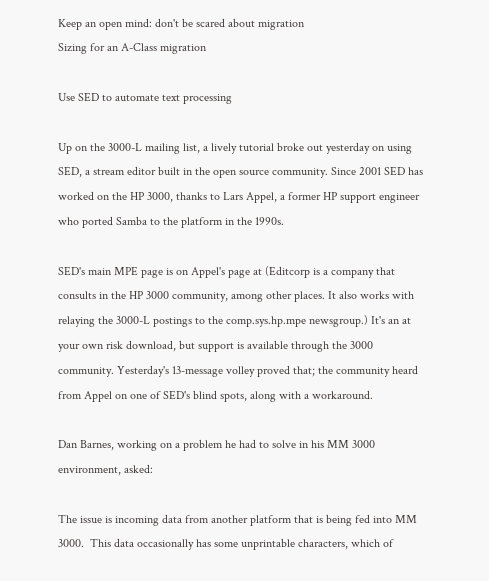Keep an open mind: don't be scared about migration
Sizing for an A-Class migration

Use SED to automate text processing

Up on the 3000-L mailing list, a lively tutorial broke out yesterday on using SED, a stream editor built in the open source community. Since 2001 SED has worked on the HP 3000, thanks to Lars Appel, a former HP support engineer who ported Samba to the platform in the 1990s.

SED's main MPE page is on Appel's page at (Editcorp is a company that consults in the HP 3000 community, among other places. It also works with relaying the 3000-L postings to the comp.sys.hp.mpe newsgroup.) It's an at your own risk download, but support is available through the 3000 community. Yesterday's 13-message volley proved that; the community heard from Appel on one of SED's blind spots, along with a workaround.

Dan Barnes, working on a problem he had to solve in his MM 3000 environment, asked:

The issue is incoming data from another platform that is being fed into MM 3000.  This data occasionally has some unprintable characters, which of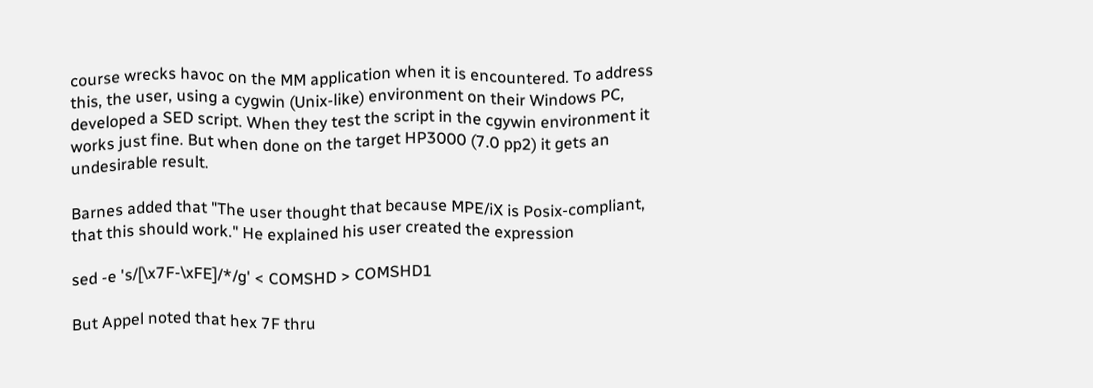course wrecks havoc on the MM application when it is encountered. To address this, the user, using a cygwin (Unix-like) environment on their Windows PC, developed a SED script. When they test the script in the cgywin environment it works just fine. But when done on the target HP3000 (7.0 pp2) it gets an undesirable result.

Barnes added that "The user thought that because MPE/iX is Posix-compliant, that this should work." He explained his user created the expression

sed -e 's/[\x7F-\xFE]/*/g' < COMSHD > COMSHD1

But Appel noted that hex 7F thru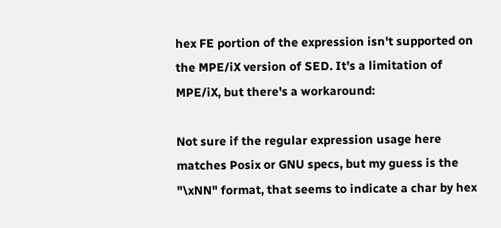hex FE portion of the expression isn't supported on the MPE/iX version of SED. It's a limitation of MPE/iX, but there's a workaround:

Not sure if the regular expression usage here matches Posix or GNU specs, but my guess is the "\xNN" format, that seems to indicate a char by hex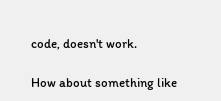code, doesn't work.

How about something like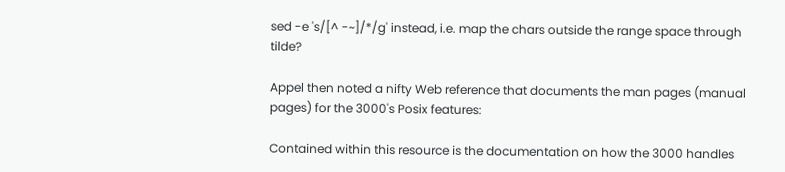sed -e 's/[^ -~]/*/g' instead, i.e. map the chars outside the range space through tilde?

Appel then noted a nifty Web reference that documents the man pages (manual pages) for the 3000's Posix features:

Contained within this resource is the documentation on how the 3000 handles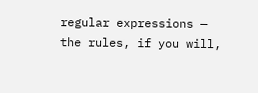regular expressions — the rules, if you will,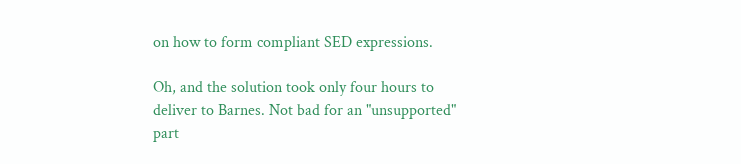on how to form compliant SED expressions.

Oh, and the solution took only four hours to deliver to Barnes. Not bad for an "unsupported" part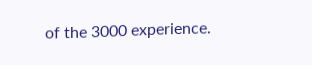of the 3000 experience.